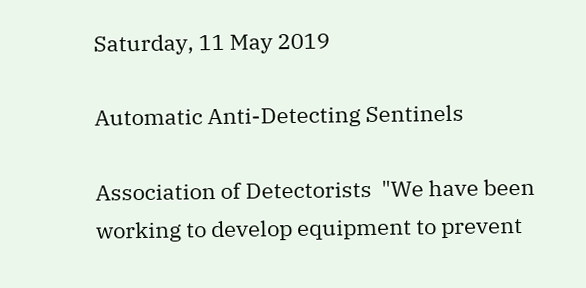Saturday, 11 May 2019

Automatic Anti-Detecting Sentinels

Association of Detectorists  "We have been working to develop equipment to prevent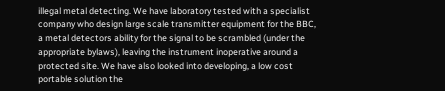illegal metal detecting. We have laboratory tested with a specialist company who design large scale transmitter equipment for the BBC, a metal detectors ability for the signal to be scrambled (under the appropriate bylaws), leaving the instrument inoperative around a protected site. We have also looked into developing, a low cost portable solution the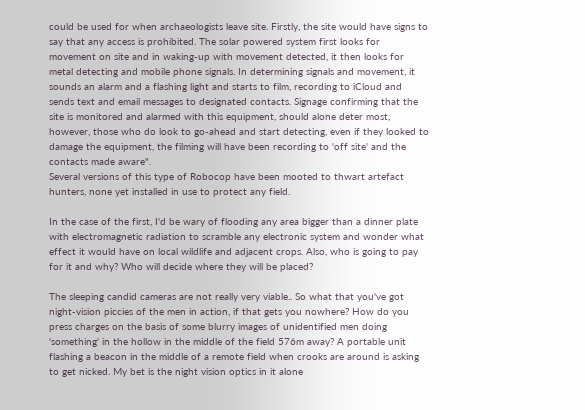could be used for when archaeologists leave site. Firstly, the site would have signs to say that any access is prohibited. The solar powered system first looks for movement on site and in waking-up with movement detected, it then looks for metal detecting and mobile phone signals. In determining signals and movement, it sounds an alarm and a flashing light and starts to film, recording to iCloud and sends text and email messages to designated contacts. Signage confirming that the site is monitored and alarmed with this equipment, should alone deter most, however, those who do look to go-ahead and start detecting, even if they looked to damage the equipment, the filming will have been recording to 'off site' and the contacts made aware".
Several versions of this type of Robocop have been mooted to thwart artefact hunters, none yet installed in use to protect any field.

In the case of the first, I'd be wary of flooding any area bigger than a dinner plate with electromagnetic radiation to scramble any electronic system and wonder what effect it would have on local wildlife and adjacent crops. Also, who is going to pay for it and why? Who will decide where they will be placed?

The sleeping candid cameras are not really very viable.. So what that you've got night-vision piccies of the men in action, if that gets you nowhere? How do you press charges on the basis of some blurry images of unidentified men doing 'something' in the hollow in the middle of the field 576m away? A portable unit flashing a beacon in the middle of a remote field when crooks are around is asking to get nicked. My bet is the night vision optics in it alone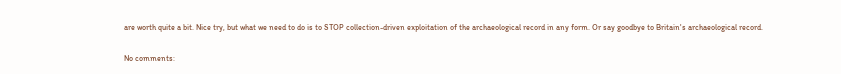are worth quite a bit. Nice try, but what we need to do is to STOP collection-driven exploitation of the archaeological record in any form. Or say goodbye to Britain's archaeological record.

No comments: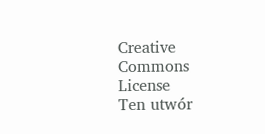Creative Commons License
Ten utwór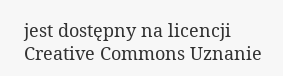jest dostępny na licencji Creative Commons Uznanie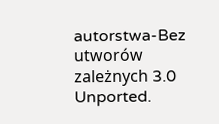autorstwa-Bez utworów zależnych 3.0 Unported.